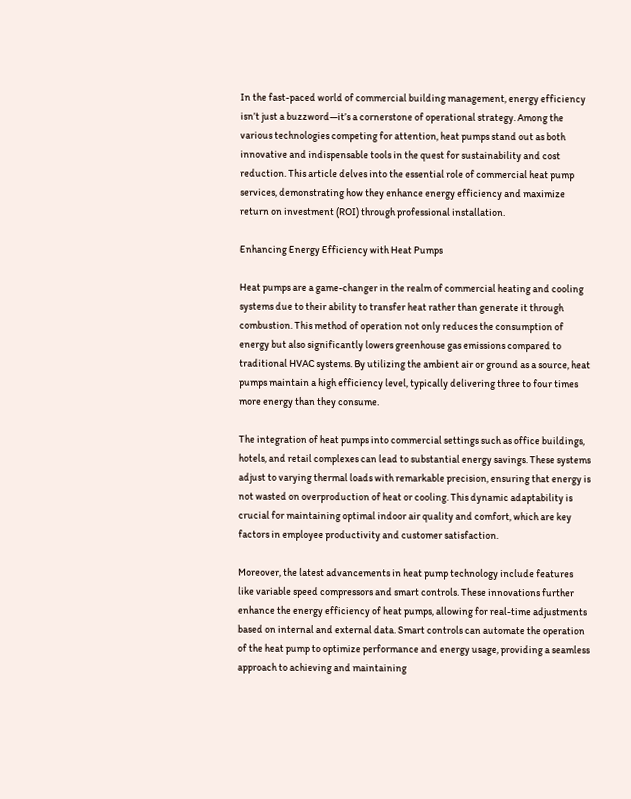In the fast-paced world of commercial building management, energy efficiency isn’t just a buzzword—it’s a cornerstone of operational strategy. Among the various technologies competing for attention, heat pumps stand out as both innovative and indispensable tools in the quest for sustainability and cost reduction. This article delves into the essential role of commercial heat pump services, demonstrating how they enhance energy efficiency and maximize return on investment (ROI) through professional installation.

Enhancing Energy Efficiency with Heat Pumps

Heat pumps are a game-changer in the realm of commercial heating and cooling systems due to their ability to transfer heat rather than generate it through combustion. This method of operation not only reduces the consumption of energy but also significantly lowers greenhouse gas emissions compared to traditional HVAC systems. By utilizing the ambient air or ground as a source, heat pumps maintain a high efficiency level, typically delivering three to four times more energy than they consume.

The integration of heat pumps into commercial settings such as office buildings, hotels, and retail complexes can lead to substantial energy savings. These systems adjust to varying thermal loads with remarkable precision, ensuring that energy is not wasted on overproduction of heat or cooling. This dynamic adaptability is crucial for maintaining optimal indoor air quality and comfort, which are key factors in employee productivity and customer satisfaction.

Moreover, the latest advancements in heat pump technology include features like variable speed compressors and smart controls. These innovations further enhance the energy efficiency of heat pumps, allowing for real-time adjustments based on internal and external data. Smart controls can automate the operation of the heat pump to optimize performance and energy usage, providing a seamless approach to achieving and maintaining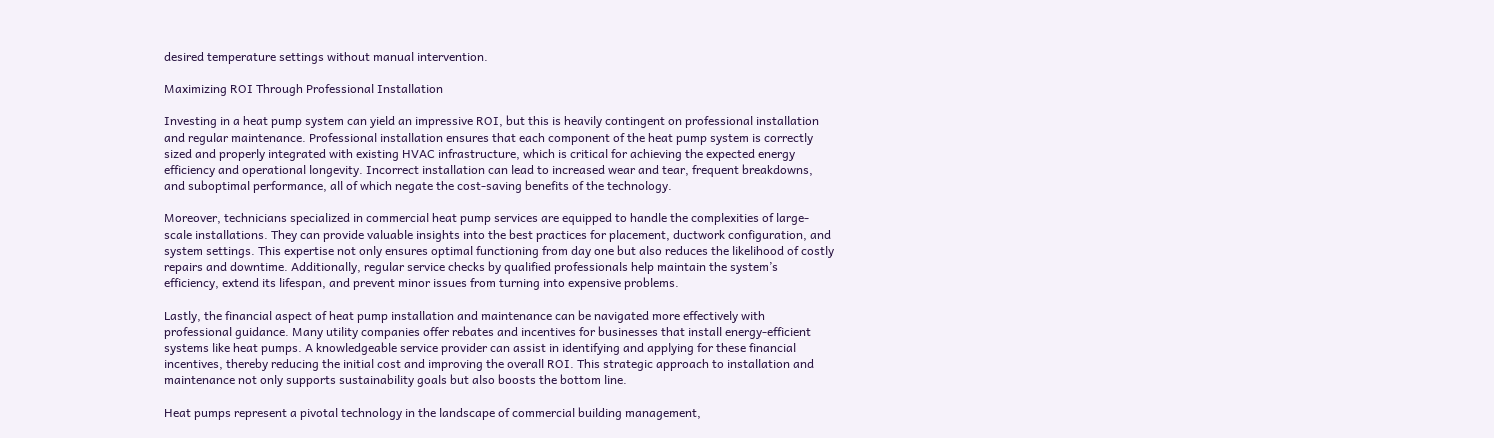desired temperature settings without manual intervention.

Maximizing ROI Through Professional Installation

Investing in a heat pump system can yield an impressive ROI, but this is heavily contingent on professional installation and regular maintenance. Professional installation ensures that each component of the heat pump system is correctly sized and properly integrated with existing HVAC infrastructure, which is critical for achieving the expected energy efficiency and operational longevity. Incorrect installation can lead to increased wear and tear, frequent breakdowns, and suboptimal performance, all of which negate the cost-saving benefits of the technology.

Moreover, technicians specialized in commercial heat pump services are equipped to handle the complexities of large-scale installations. They can provide valuable insights into the best practices for placement, ductwork configuration, and system settings. This expertise not only ensures optimal functioning from day one but also reduces the likelihood of costly repairs and downtime. Additionally, regular service checks by qualified professionals help maintain the system’s efficiency, extend its lifespan, and prevent minor issues from turning into expensive problems.

Lastly, the financial aspect of heat pump installation and maintenance can be navigated more effectively with professional guidance. Many utility companies offer rebates and incentives for businesses that install energy-efficient systems like heat pumps. A knowledgeable service provider can assist in identifying and applying for these financial incentives, thereby reducing the initial cost and improving the overall ROI. This strategic approach to installation and maintenance not only supports sustainability goals but also boosts the bottom line.

Heat pumps represent a pivotal technology in the landscape of commercial building management,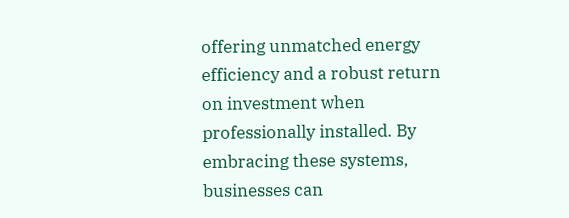offering unmatched energy efficiency and a robust return on investment when professionally installed. By embracing these systems, businesses can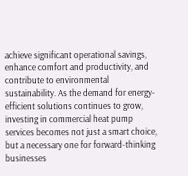achieve significant operational savings, enhance comfort and productivity, and contribute to environmental sustainability. As the demand for energy-efficient solutions continues to grow, investing in commercial heat pump services becomes not just a smart choice, but a necessary one for forward-thinking businesses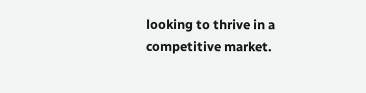looking to thrive in a competitive market.